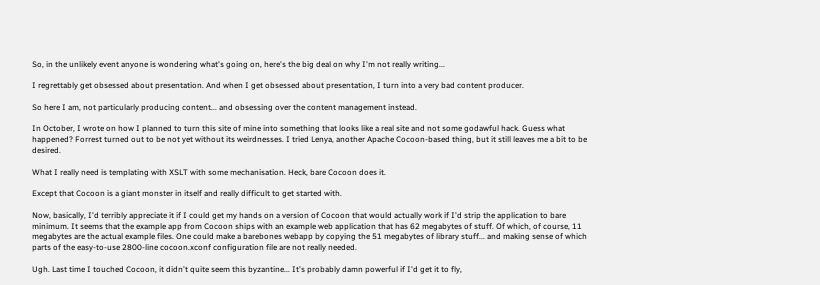So, in the unlikely event anyone is wondering what's going on, here's the big deal on why I'm not really writing...

I regrettably get obsessed about presentation. And when I get obsessed about presentation, I turn into a very bad content producer.

So here I am, not particularly producing content... and obsessing over the content management instead.

In October, I wrote on how I planned to turn this site of mine into something that looks like a real site and not some godawful hack. Guess what happened? Forrest turned out to be not yet without its weirdnesses. I tried Lenya, another Apache Cocoon-based thing, but it still leaves me a bit to be desired.

What I really need is templating with XSLT with some mechanisation. Heck, bare Cocoon does it.

Except that Cocoon is a giant monster in itself and really difficult to get started with.

Now, basically, I'd terribly appreciate it if I could get my hands on a version of Cocoon that would actually work if I'd strip the application to bare minimum. It seems that the example app from Cocoon ships with an example web application that has 62 megabytes of stuff. Of which, of course, 11 megabytes are the actual example files. One could make a barebones webapp by copying the 51 megabytes of library stuff... and making sense of which parts of the easy-to-use 2800-line cocoon.xconf configuration file are not really needed.

Ugh. Last time I touched Cocoon, it didn't quite seem this byzantine... It's probably damn powerful if I'd get it to fly,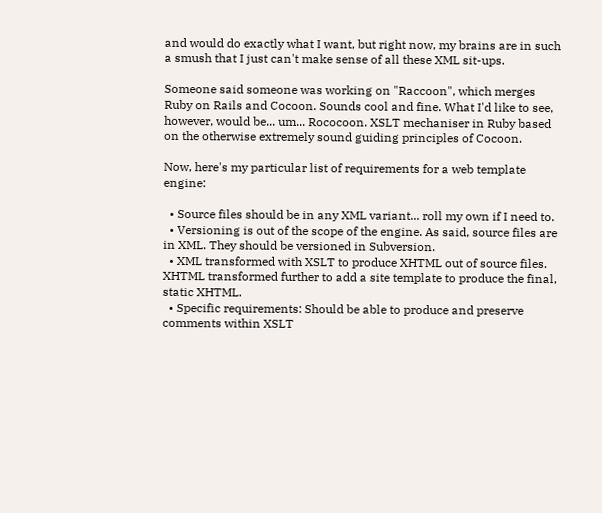and would do exactly what I want, but right now, my brains are in such a smush that I just can't make sense of all these XML sit-ups.

Someone said someone was working on "Raccoon", which merges Ruby on Rails and Cocoon. Sounds cool and fine. What I'd like to see, however, would be... um... Rococoon. XSLT mechaniser in Ruby based on the otherwise extremely sound guiding principles of Cocoon.

Now, here's my particular list of requirements for a web template engine:

  • Source files should be in any XML variant... roll my own if I need to.
  • Versioning is out of the scope of the engine. As said, source files are in XML. They should be versioned in Subversion.
  • XML transformed with XSLT to produce XHTML out of source files. XHTML transformed further to add a site template to produce the final, static XHTML.
  • Specific requirements: Should be able to produce and preserve comments within XSLT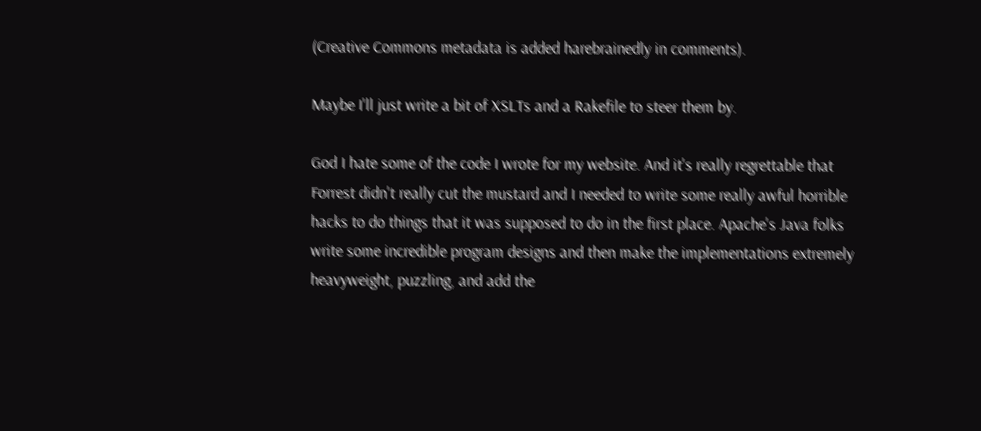(Creative Commons metadata is added harebrainedly in comments).

Maybe I'll just write a bit of XSLTs and a Rakefile to steer them by.

God I hate some of the code I wrote for my website. And it's really regrettable that Forrest didn't really cut the mustard and I needed to write some really awful horrible hacks to do things that it was supposed to do in the first place. Apache's Java folks write some incredible program designs and then make the implementations extremely heavyweight, puzzling, and add the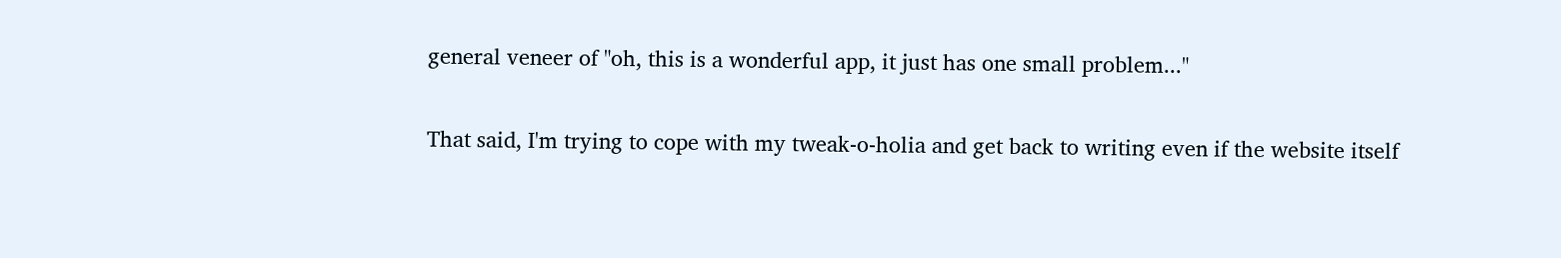general veneer of "oh, this is a wonderful app, it just has one small problem..."

That said, I'm trying to cope with my tweak-o-holia and get back to writing even if the website itself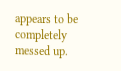appears to be completely messed up.